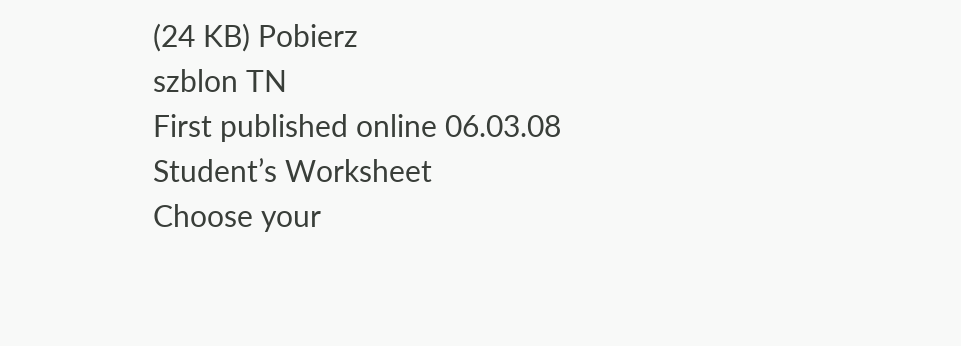(24 KB) Pobierz
szblon TN
First published online 06.03.08
Student’s Worksheet
Choose your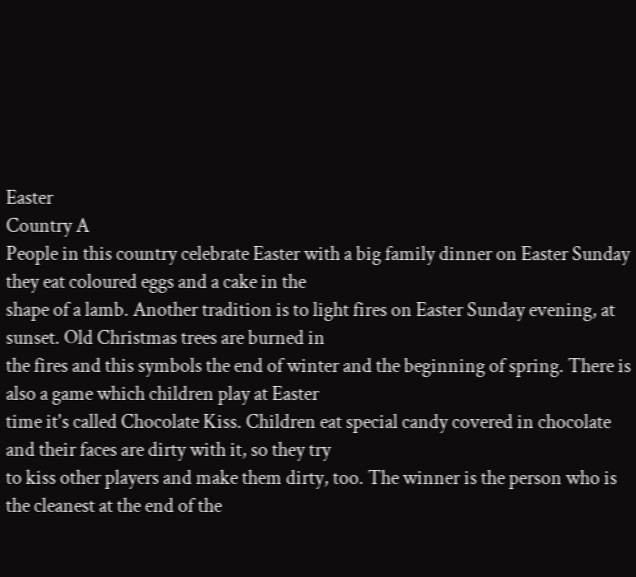Easter
Country A
People in this country celebrate Easter with a big family dinner on Easter Sunday they eat coloured eggs and a cake in the
shape of a lamb. Another tradition is to light fires on Easter Sunday evening, at sunset. Old Christmas trees are burned in
the fires and this symbols the end of winter and the beginning of spring. There is also a game which children play at Easter
time it's called Chocolate Kiss. Children eat special candy covered in chocolate and their faces are dirty with it, so they try
to kiss other players and make them dirty, too. The winner is the person who is the cleanest at the end of the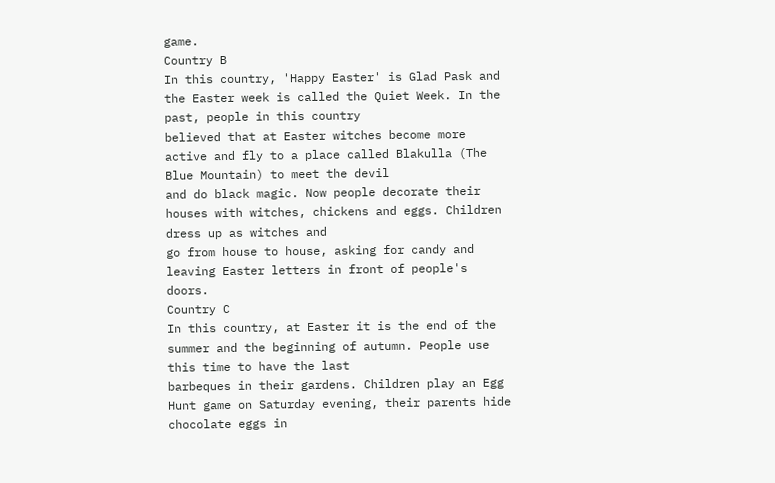game.
Country B
In this country, 'Happy Easter' is Glad Pask and the Easter week is called the Quiet Week. In the past, people in this country
believed that at Easter witches become more active and fly to a place called Blakulla (The Blue Mountain) to meet the devil
and do black magic. Now people decorate their houses with witches, chickens and eggs. Children dress up as witches and
go from house to house, asking for candy and leaving Easter letters in front of people's doors.
Country C
In this country, at Easter it is the end of the summer and the beginning of autumn. People use this time to have the last
barbeques in their gardens. Children play an Egg Hunt game on Saturday evening, their parents hide chocolate eggs in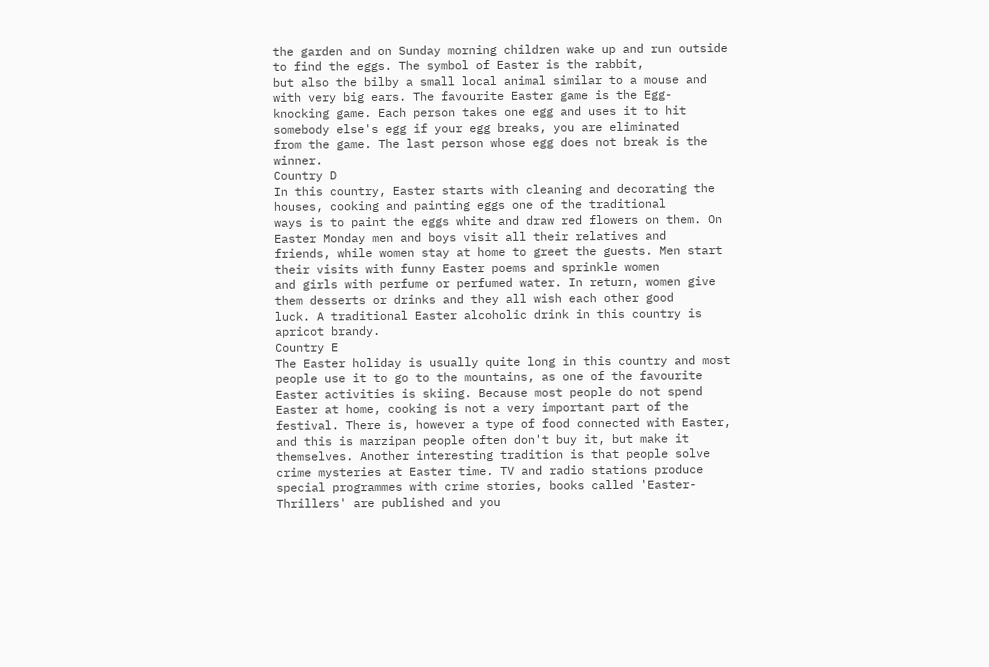the garden and on Sunday morning children wake up and run outside to find the eggs. The symbol of Easter is the rabbit,
but also the bilby a small local animal similar to a mouse and with very big ears. The favourite Easter game is the Egg-
knocking game. Each person takes one egg and uses it to hit somebody else's egg if your egg breaks, you are eliminated
from the game. The last person whose egg does not break is the winner.
Country D
In this country, Easter starts with cleaning and decorating the houses, cooking and painting eggs one of the traditional
ways is to paint the eggs white and draw red flowers on them. On Easter Monday men and boys visit all their relatives and
friends, while women stay at home to greet the guests. Men start their visits with funny Easter poems and sprinkle women
and girls with perfume or perfumed water. In return, women give them desserts or drinks and they all wish each other good
luck. A traditional Easter alcoholic drink in this country is apricot brandy.
Country E
The Easter holiday is usually quite long in this country and most people use it to go to the mountains, as one of the favourite
Easter activities is skiing. Because most people do not spend Easter at home, cooking is not a very important part of the
festival. There is, however a type of food connected with Easter, and this is marzipan people often don't buy it, but make it
themselves. Another interesting tradition is that people solve crime mysteries at Easter time. TV and radio stations produce
special programmes with crime stories, books called 'Easter-Thrillers' are published and you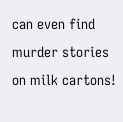can even find murder stories
on milk cartons!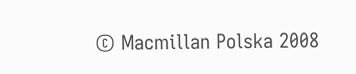© Macmillan Polska 2008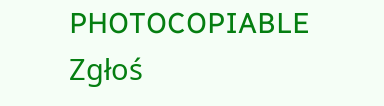PHOTOCOPIABLE
Zgłoś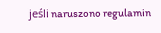jeśli naruszono regulamin